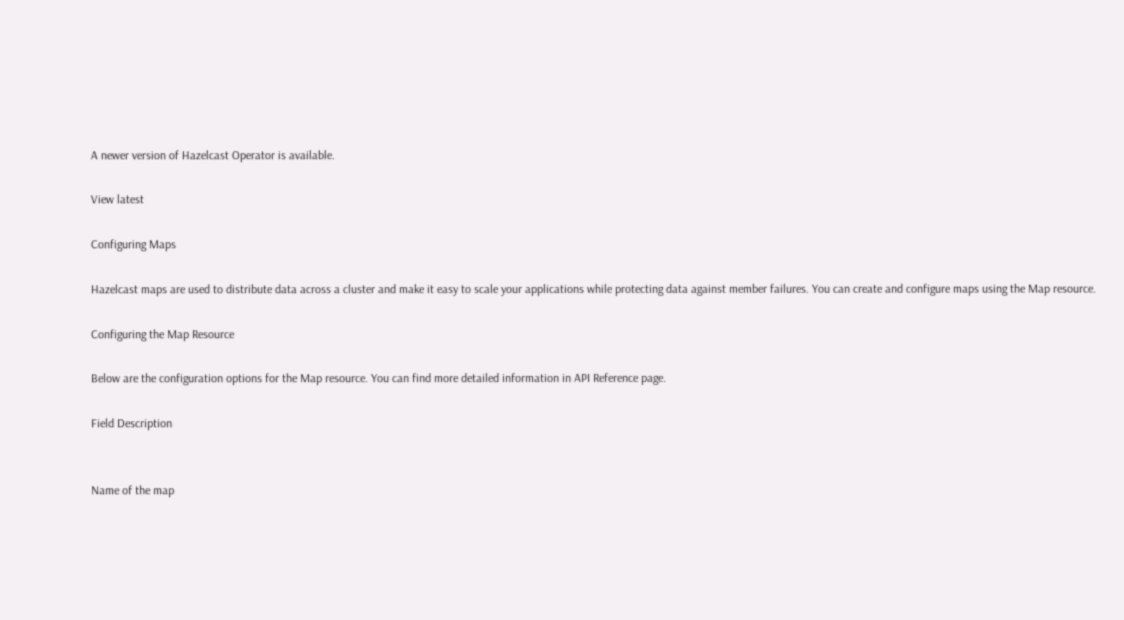A newer version of Hazelcast Operator is available.

View latest

Configuring Maps

Hazelcast maps are used to distribute data across a cluster and make it easy to scale your applications while protecting data against member failures. You can create and configure maps using the Map resource.

Configuring the Map Resource

Below are the configuration options for the Map resource. You can find more detailed information in API Reference page.

Field Description


Name of the map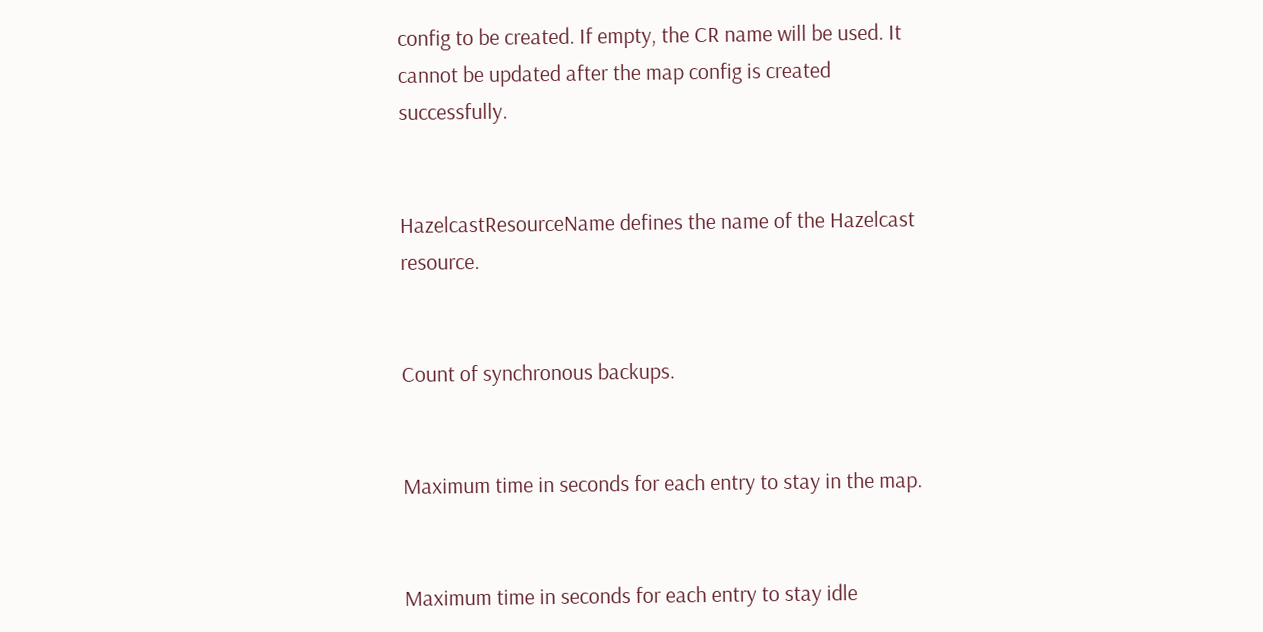config to be created. If empty, the CR name will be used. It cannot be updated after the map config is created successfully.


HazelcastResourceName defines the name of the Hazelcast resource.


Count of synchronous backups.


Maximum time in seconds for each entry to stay in the map.


Maximum time in seconds for each entry to stay idle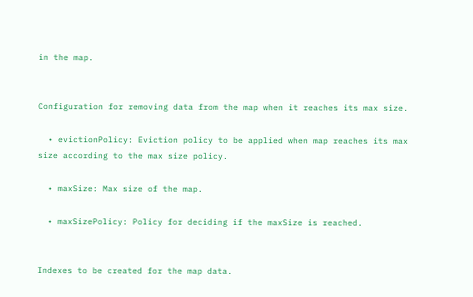in the map.


Configuration for removing data from the map when it reaches its max size.

  • evictionPolicy: Eviction policy to be applied when map reaches its max size according to the max size policy.

  • maxSize: Max size of the map.

  • maxSizePolicy: Policy for deciding if the maxSize is reached.


Indexes to be created for the map data.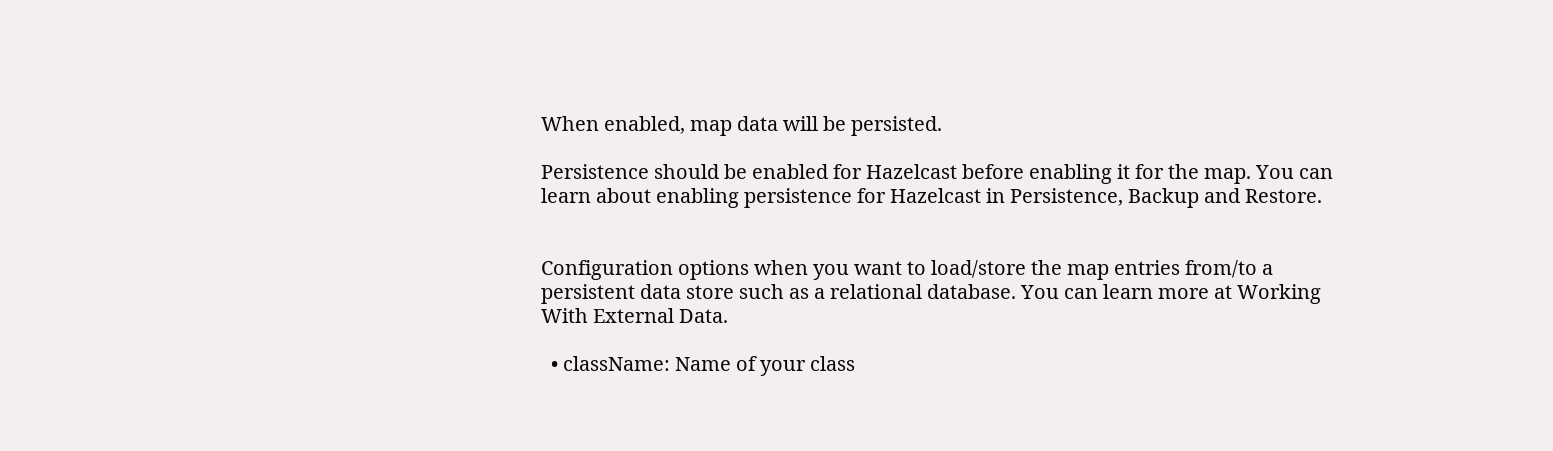When enabled, map data will be persisted.

Persistence should be enabled for Hazelcast before enabling it for the map. You can learn about enabling persistence for Hazelcast in Persistence, Backup and Restore.


Configuration options when you want to load/store the map entries from/to a persistent data store such as a relational database. You can learn more at Working With External Data.

  • className: Name of your class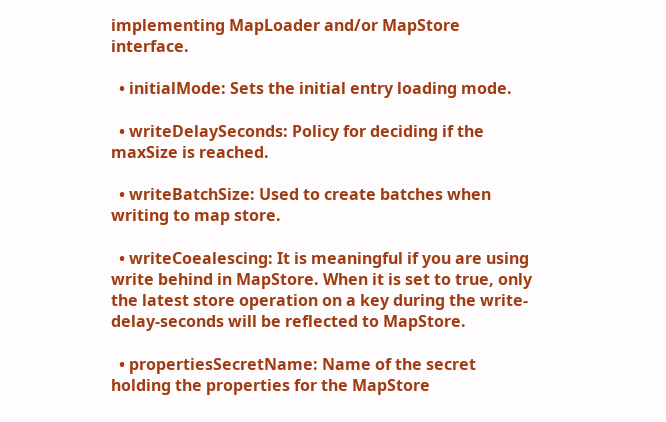implementing MapLoader and/or MapStore interface.

  • initialMode: Sets the initial entry loading mode.

  • writeDelaySeconds: Policy for deciding if the maxSize is reached.

  • writeBatchSize: Used to create batches when writing to map store.

  • writeCoealescing: It is meaningful if you are using write behind in MapStore. When it is set to true, only the latest store operation on a key during the write-delay-seconds will be reflected to MapStore.

  • propertiesSecretName: Name of the secret holding the properties for the MapStore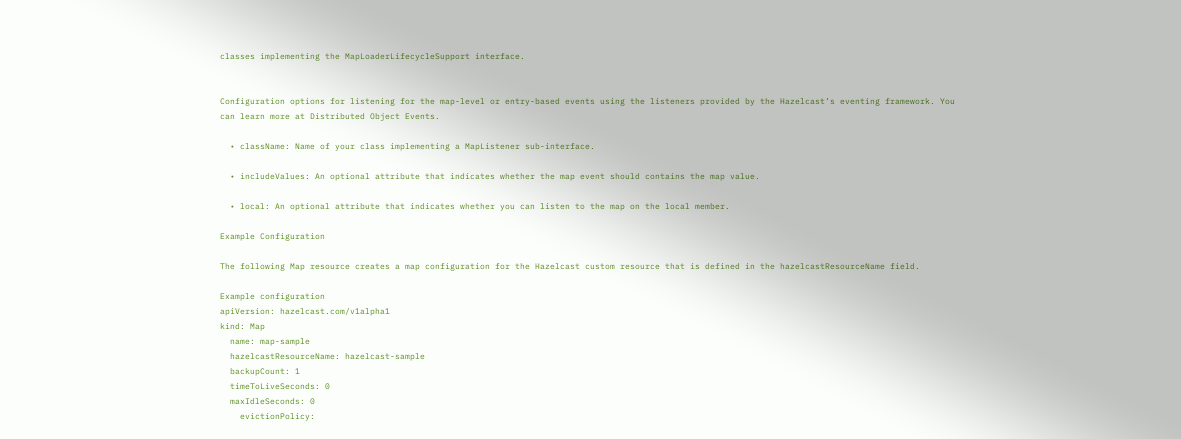classes implementing the MapLoaderLifecycleSupport interface.


Configuration options for listening for the map-level or entry-based events using the listeners provided by the Hazelcast’s eventing framework. You can learn more at Distributed Object Events.

  • className: Name of your class implementing a MapListener sub-interface.

  • includeValues: An optional attribute that indicates whether the map event should contains the map value.

  • local: An optional attribute that indicates whether you can listen to the map on the local member.

Example Configuration

The following Map resource creates a map configuration for the Hazelcast custom resource that is defined in the hazelcastResourceName field.

Example configuration
apiVersion: hazelcast.com/v1alpha1
kind: Map
  name: map-sample
  hazelcastResourceName: hazelcast-sample
  backupCount: 1
  timeToLiveSeconds: 0
  maxIdleSeconds: 0
    evictionPolicy: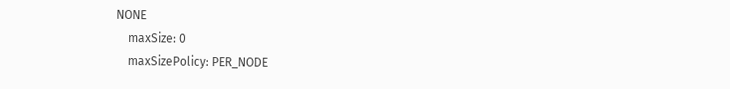NONE
    maxSize: 0
    maxSizePolicy: PER_NODE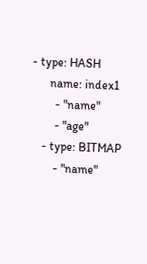- type: HASH
      name: index1
        - "name"
        - "age"
    - type: BITMAP
        - "name"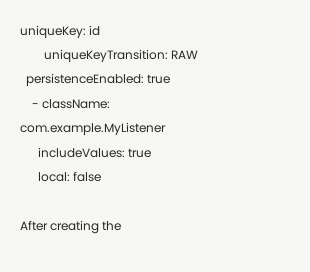uniqueKey: id
        uniqueKeyTransition: RAW
  persistenceEnabled: true
    - className: com.example.MyListener
      includeValues: true
      local: false

After creating the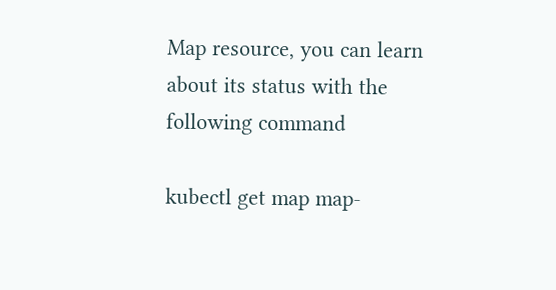Map resource, you can learn about its status with the following command

kubectl get map map-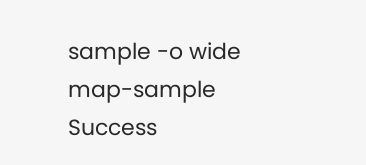sample -o wide
map-sample    Success